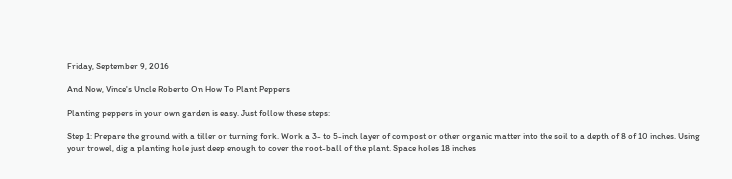Friday, September 9, 2016

And Now, Vince's Uncle Roberto On How To Plant Peppers

Planting peppers in your own garden is easy. Just follow these steps:

Step 1: Prepare the ground with a tiller or turning fork. Work a 3- to 5-inch layer of compost or other organic matter into the soil to a depth of 8 of 10 inches. Using your trowel, dig a planting hole just deep enough to cover the root-ball of the plant. Space holes 18 inches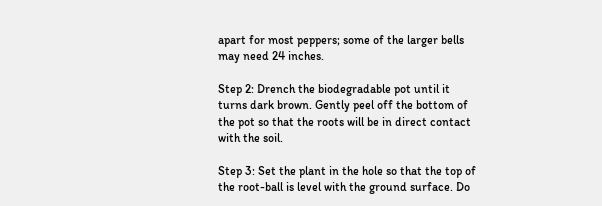apart for most peppers; some of the larger bells may need 24 inches.

Step 2: Drench the biodegradable pot until it turns dark brown. Gently peel off the bottom of the pot so that the roots will be in direct contact with the soil.

Step 3: Set the plant in the hole so that the top of the root-ball is level with the ground surface. Do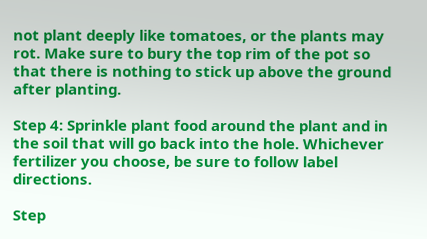not plant deeply like tomatoes, or the plants may rot. Make sure to bury the top rim of the pot so that there is nothing to stick up above the ground after planting.

Step 4: Sprinkle plant food around the plant and in the soil that will go back into the hole. Whichever fertilizer you choose, be sure to follow label directions.

Step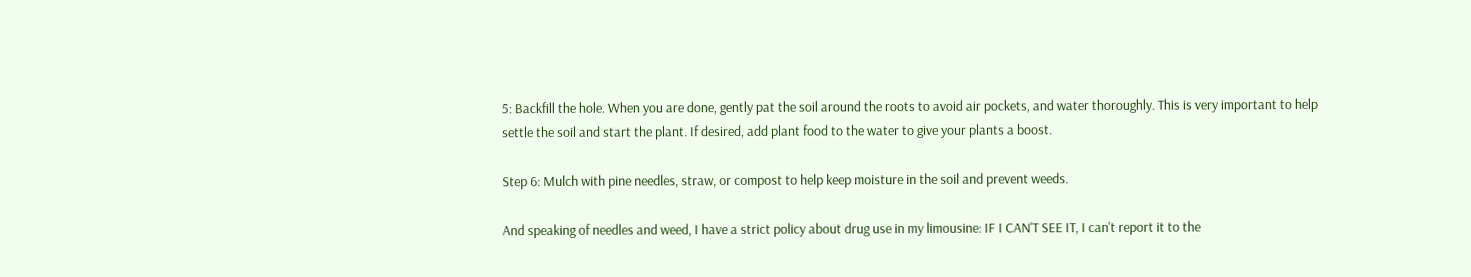5: Backfill the hole. When you are done, gently pat the soil around the roots to avoid air pockets, and water thoroughly. This is very important to help settle the soil and start the plant. If desired, add plant food to the water to give your plants a boost.

Step 6: Mulch with pine needles, straw, or compost to help keep moisture in the soil and prevent weeds.

And speaking of needles and weed, I have a strict policy about drug use in my limousine: IF I CAN'T SEE IT, I can't report it to the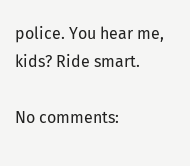police. You hear me, kids? Ride smart.

No comments: